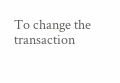To change the transaction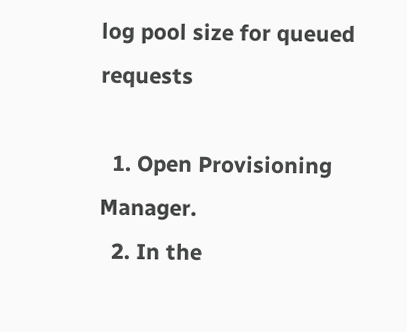log pool size for queued requests

  1. Open Provisioning Manager.
  2. In the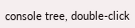console tree, double-click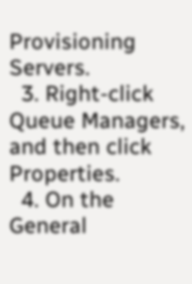Provisioning Servers.
  3. Right-click Queue Managers, and then click Properties.
  4. On the General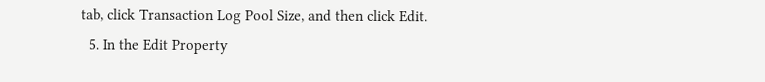tab, click Transaction Log Pool Size, and then click Edit.
  5. In the Edit Property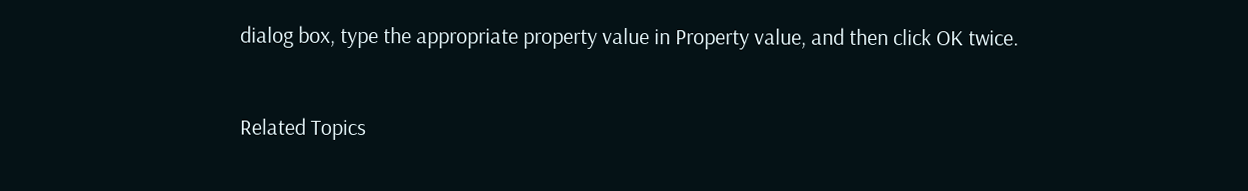dialog box, type the appropriate property value in Property value, and then click OK twice.


Related Topics